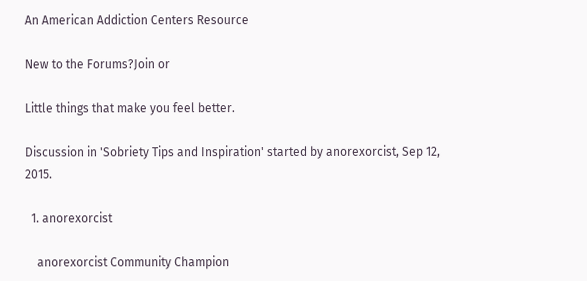An American Addiction Centers Resource

New to the Forums?Join or

Little things that make you feel better.

Discussion in 'Sobriety Tips and Inspiration' started by anorexorcist, Sep 12, 2015.

  1. anorexorcist

    anorexorcist Community Champion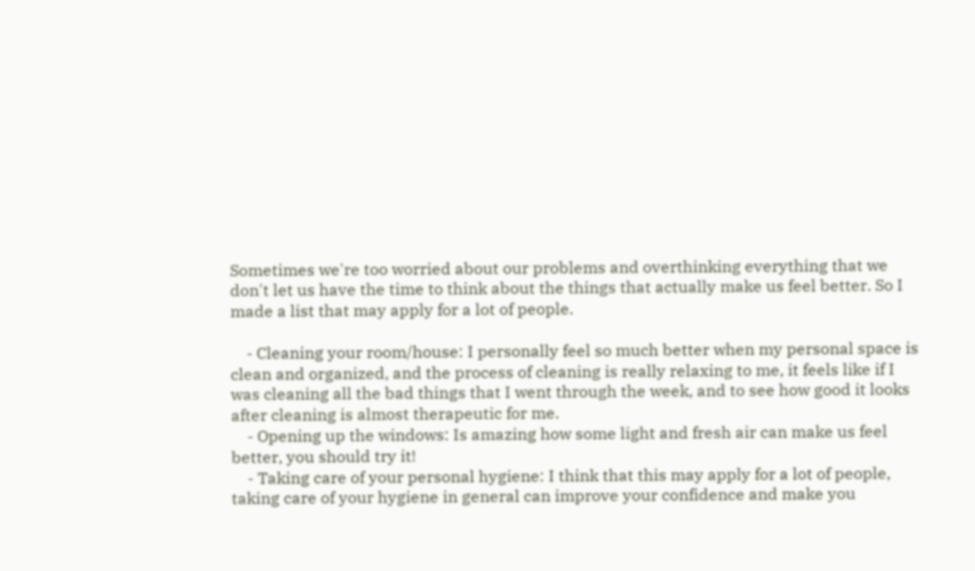Sometimes we're too worried about our problems and overthinking everything that we don't let us have the time to think about the things that actually make us feel better. So I made a list that may apply for a lot of people.

    - Cleaning your room/house: I personally feel so much better when my personal space is clean and organized, and the process of cleaning is really relaxing to me, it feels like if I was cleaning all the bad things that I went through the week, and to see how good it looks after cleaning is almost therapeutic for me.
    - Opening up the windows: Is amazing how some light and fresh air can make us feel better, you should try it!
    - Taking care of your personal hygiene: I think that this may apply for a lot of people, taking care of your hygiene in general can improve your confidence and make you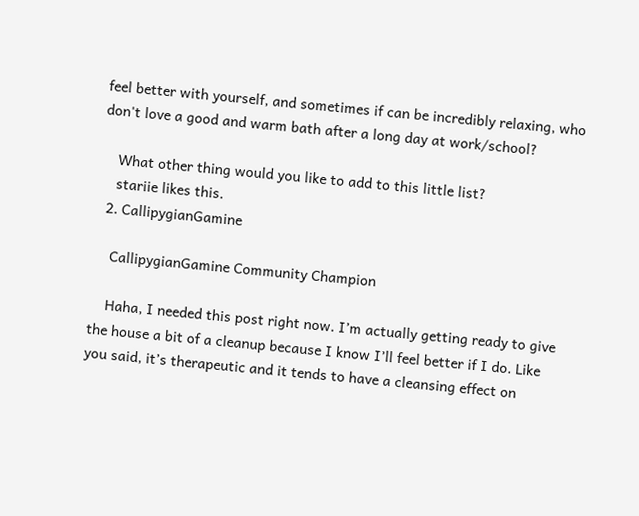feel better with yourself, and sometimes if can be incredibly relaxing, who don't love a good and warm bath after a long day at work/school?

    What other thing would you like to add to this little list?
    stariie likes this.
  2. CallipygianGamine

    CallipygianGamine Community Champion

    Haha, I needed this post right now. I’m actually getting ready to give the house a bit of a cleanup because I know I’ll feel better if I do. Like you said, it’s therapeutic and it tends to have a cleansing effect on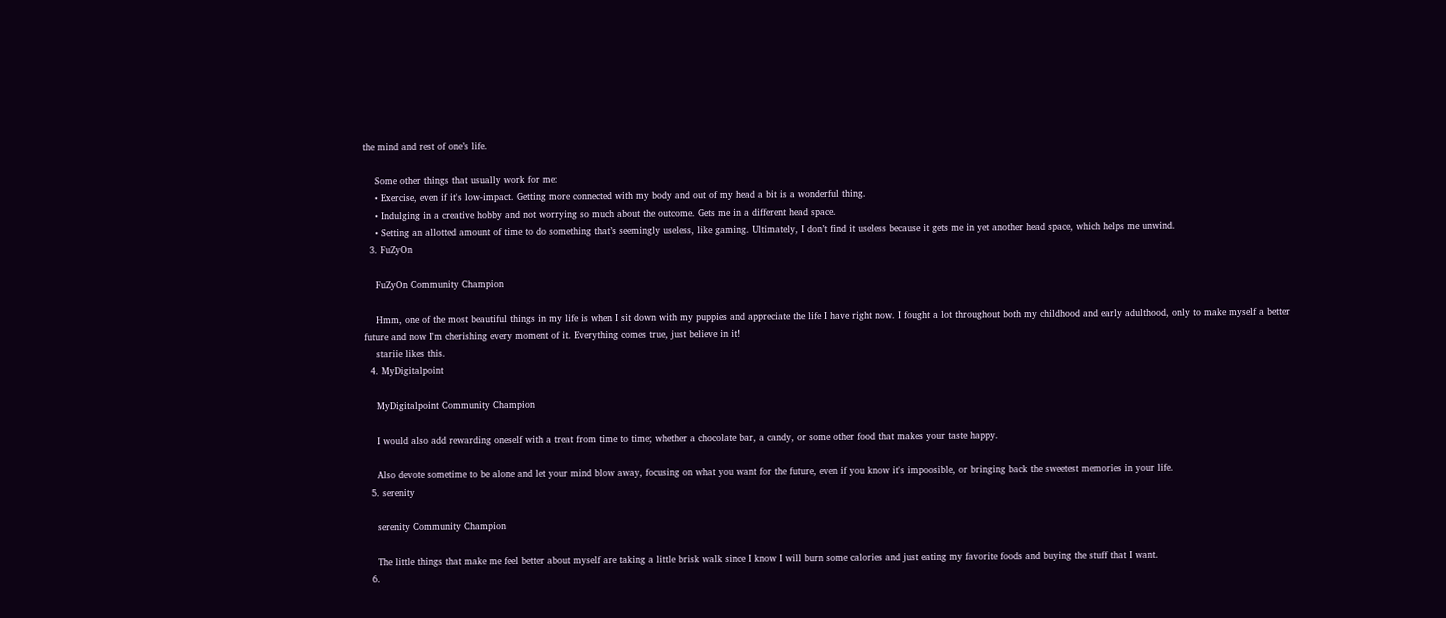the mind and rest of one’s life.

    Some other things that usually work for me:
    • Exercise, even if it's low-impact. Getting more connected with my body and out of my head a bit is a wonderful thing.
    • Indulging in a creative hobby and not worrying so much about the outcome. Gets me in a different head space.
    • Setting an allotted amount of time to do something that’s seemingly useless, like gaming. Ultimately, I don’t find it useless because it gets me in yet another head space, which helps me unwind.
  3. FuZyOn

    FuZyOn Community Champion

    Hmm, one of the most beautiful things in my life is when I sit down with my puppies and appreciate the life I have right now. I fought a lot throughout both my childhood and early adulthood, only to make myself a better future and now I'm cherishing every moment of it. Everything comes true, just believe in it!
    stariie likes this.
  4. MyDigitalpoint

    MyDigitalpoint Community Champion

    I would also add rewarding oneself with a treat from time to time; whether a chocolate bar, a candy, or some other food that makes your taste happy.

    Also devote sometime to be alone and let your mind blow away, focusing on what you want for the future, even if you know it's impoosible, or bringing back the sweetest memories in your life.
  5. serenity

    serenity Community Champion

    The little things that make me feel better about myself are taking a little brisk walk since I know I will burn some calories and just eating my favorite foods and buying the stuff that I want.
  6.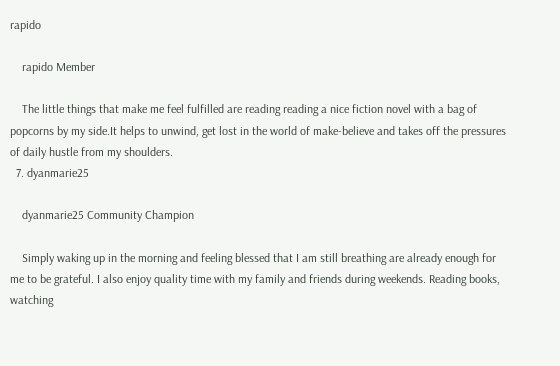rapido

    rapido Member

    The little things that make me feel fulfilled are reading reading a nice fiction novel with a bag of popcorns by my side.It helps to unwind, get lost in the world of make-believe and takes off the pressures of daily hustle from my shoulders.
  7. dyanmarie25

    dyanmarie25 Community Champion

    Simply waking up in the morning and feeling blessed that I am still breathing are already enough for me to be grateful. I also enjoy quality time with my family and friends during weekends. Reading books, watching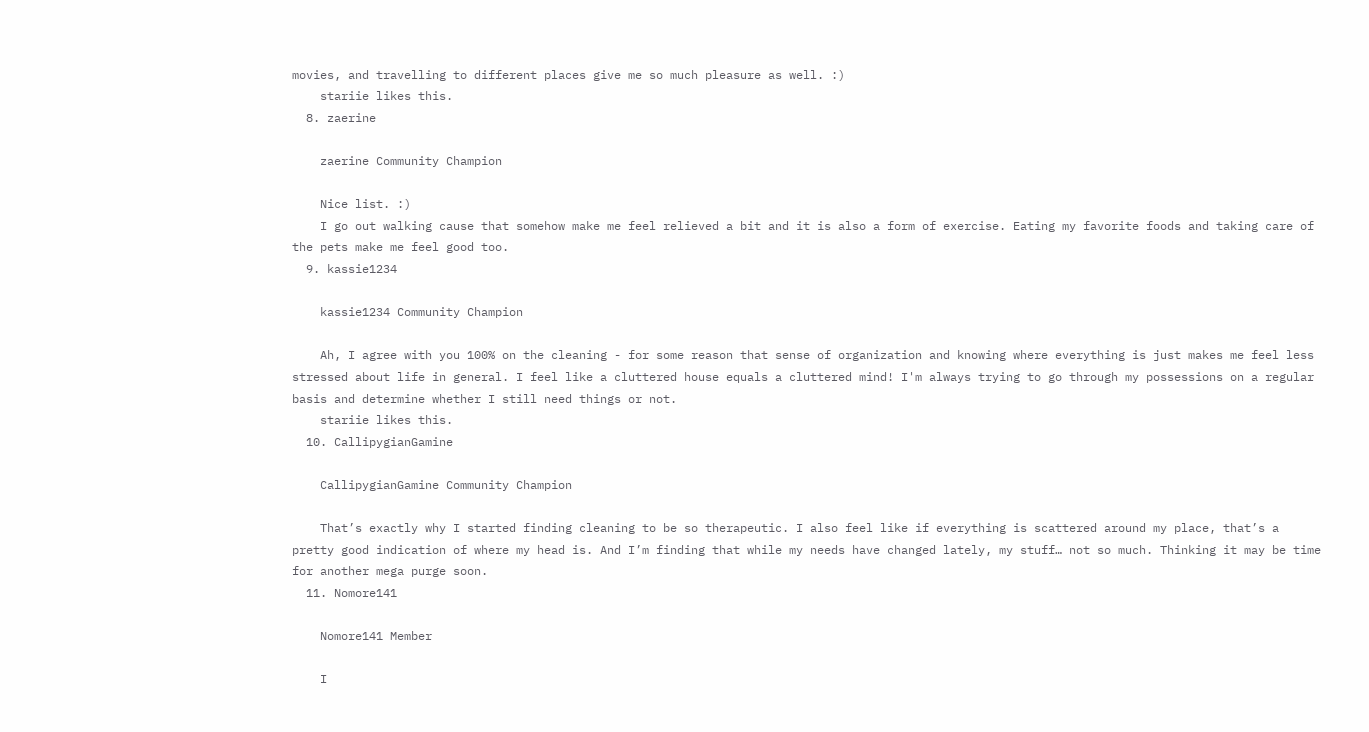movies, and travelling to different places give me so much pleasure as well. :)
    stariie likes this.
  8. zaerine

    zaerine Community Champion

    Nice list. :)
    I go out walking cause that somehow make me feel relieved a bit and it is also a form of exercise. Eating my favorite foods and taking care of the pets make me feel good too.
  9. kassie1234

    kassie1234 Community Champion

    Ah, I agree with you 100% on the cleaning - for some reason that sense of organization and knowing where everything is just makes me feel less stressed about life in general. I feel like a cluttered house equals a cluttered mind! I'm always trying to go through my possessions on a regular basis and determine whether I still need things or not.
    stariie likes this.
  10. CallipygianGamine

    CallipygianGamine Community Champion

    That’s exactly why I started finding cleaning to be so therapeutic. I also feel like if everything is scattered around my place, that’s a pretty good indication of where my head is. And I’m finding that while my needs have changed lately, my stuff… not so much. Thinking it may be time for another mega purge soon.
  11. Nomore141

    Nomore141 Member

    I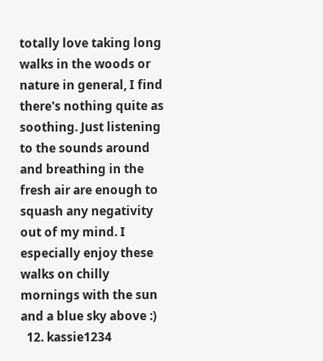totally love taking long walks in the woods or nature in general, I find there's nothing quite as soothing. Just listening to the sounds around and breathing in the fresh air are enough to squash any negativity out of my mind. I especially enjoy these walks on chilly mornings with the sun and a blue sky above :)
  12. kassie1234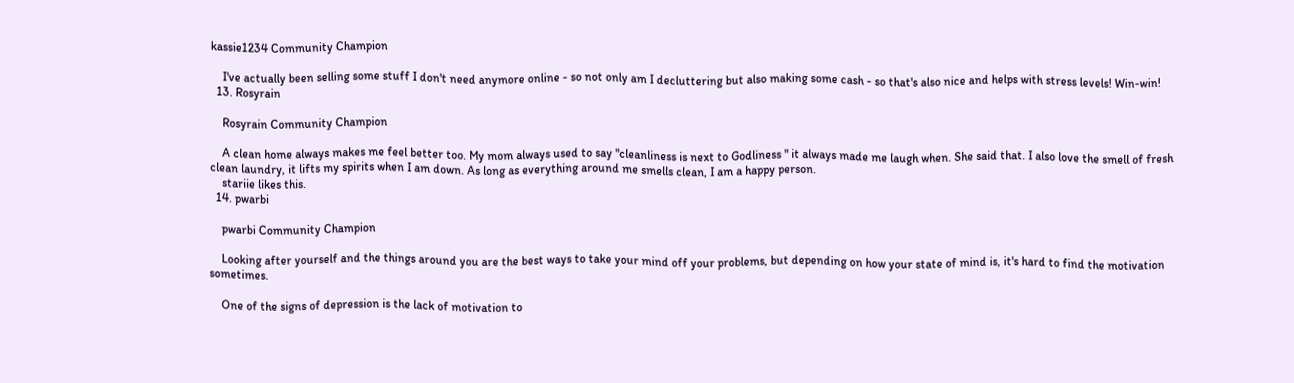kassie1234 Community Champion

    I've actually been selling some stuff I don't need anymore online - so not only am I decluttering but also making some cash - so that's also nice and helps with stress levels! Win-win!
  13. Rosyrain

    Rosyrain Community Champion

    A clean home always makes me feel better too. My mom always used to say "cleanliness is next to Godliness " it always made me laugh when. She said that. I also love the smell of fresh clean laundry, it lifts my spirits when I am down. As long as everything around me smells clean, I am a happy person.
    stariie likes this.
  14. pwarbi

    pwarbi Community Champion

    Looking after yourself and the things around you are the best ways to take your mind off your problems, but depending on how your state of mind is, it's hard to find the motivation sometimes.

    One of the signs of depression is the lack of motivation to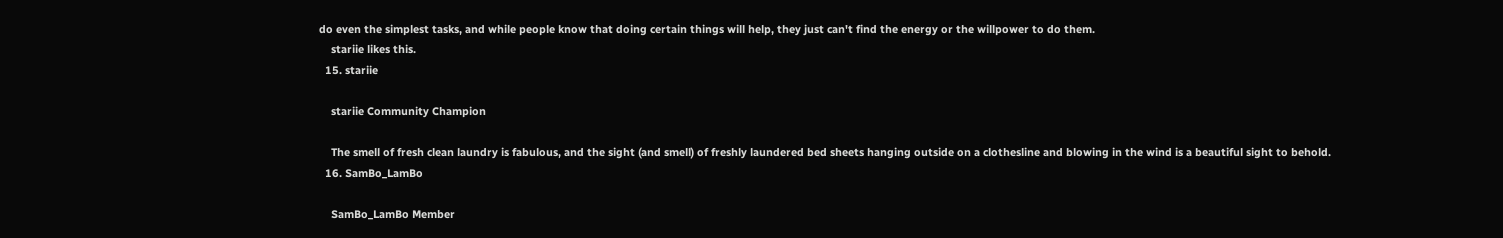do even the simplest tasks, and while people know that doing certain things will help, they just can't find the energy or the willpower to do them.
    stariie likes this.
  15. stariie

    stariie Community Champion

    The smell of fresh clean laundry is fabulous, and the sight (and smell) of freshly laundered bed sheets hanging outside on a clothesline and blowing in the wind is a beautiful sight to behold.
  16. SamBo_LamBo

    SamBo_LamBo Member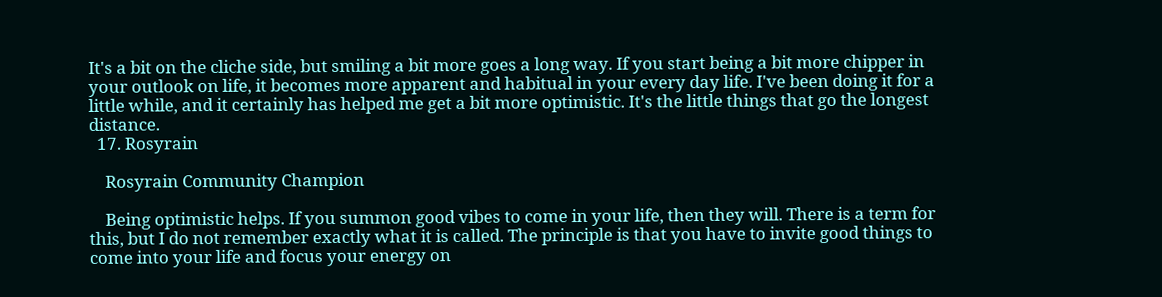It's a bit on the cliche side, but smiling a bit more goes a long way. If you start being a bit more chipper in your outlook on life, it becomes more apparent and habitual in your every day life. I've been doing it for a little while, and it certainly has helped me get a bit more optimistic. It's the little things that go the longest distance.
  17. Rosyrain

    Rosyrain Community Champion

    Being optimistic helps. If you summon good vibes to come in your life, then they will. There is a term for this, but I do not remember exactly what it is called. The principle is that you have to invite good things to come into your life and focus your energy on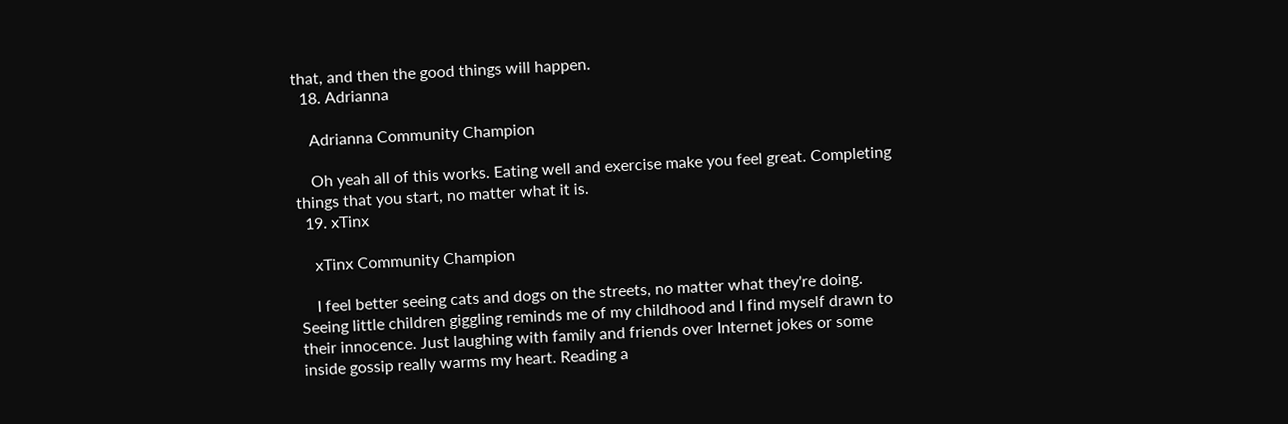that, and then the good things will happen.
  18. Adrianna

    Adrianna Community Champion

    Oh yeah all of this works. Eating well and exercise make you feel great. Completing things that you start, no matter what it is.
  19. xTinx

    xTinx Community Champion

    I feel better seeing cats and dogs on the streets, no matter what they're doing. Seeing little children giggling reminds me of my childhood and I find myself drawn to their innocence. Just laughing with family and friends over Internet jokes or some inside gossip really warms my heart. Reading a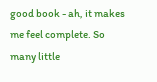good book - ah, it makes me feel complete. So many little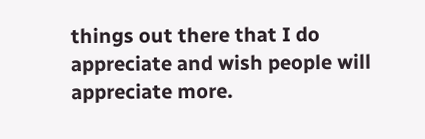things out there that I do appreciate and wish people will appreciate more.